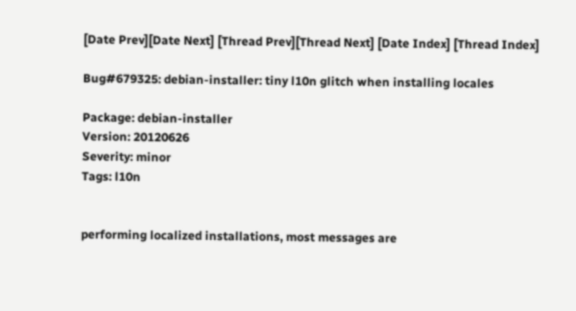[Date Prev][Date Next] [Thread Prev][Thread Next] [Date Index] [Thread Index]

Bug#679325: debian-installer: tiny l10n glitch when installing locales

Package: debian-installer
Version: 20120626
Severity: minor
Tags: l10n


performing localized installations, most messages are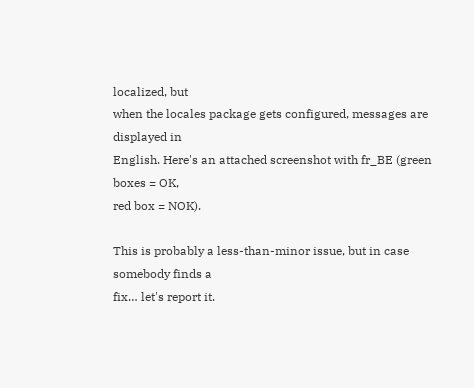localized, but
when the locales package gets configured, messages are displayed in
English. Here's an attached screenshot with fr_BE (green boxes = OK,
red box = NOK).

This is probably a less-than-minor issue, but in case somebody finds a
fix… let's report it.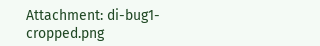Attachment: di-bug1-cropped.png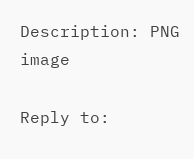Description: PNG image

Reply to: